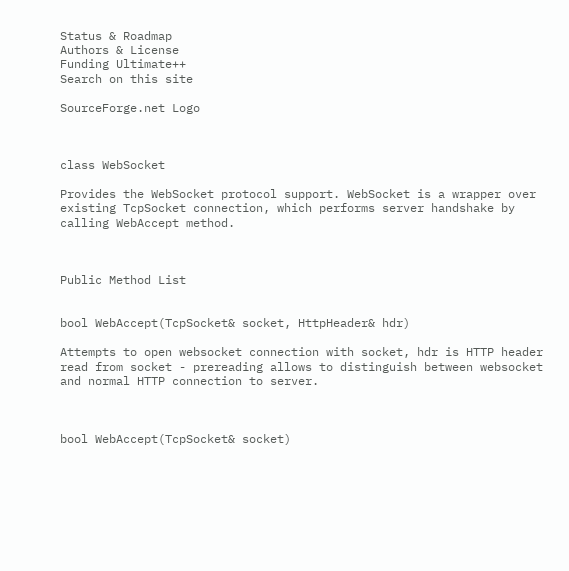Status & Roadmap
Authors & License
Funding Ultimate++
Search on this site

SourceForge.net Logo



class WebSocket

Provides the WebSocket protocol support. WebSocket is a wrapper over existing TcpSocket connection, which performs server handshake by calling WebAccept method.



Public Method List


bool WebAccept(TcpSocket& socket, HttpHeader& hdr)

Attempts to open websocket connection with socket, hdr is HTTP header read from socket - prereading allows to distinguish between websocket and normal HTTP connection to server.



bool WebAccept(TcpSocket& socket)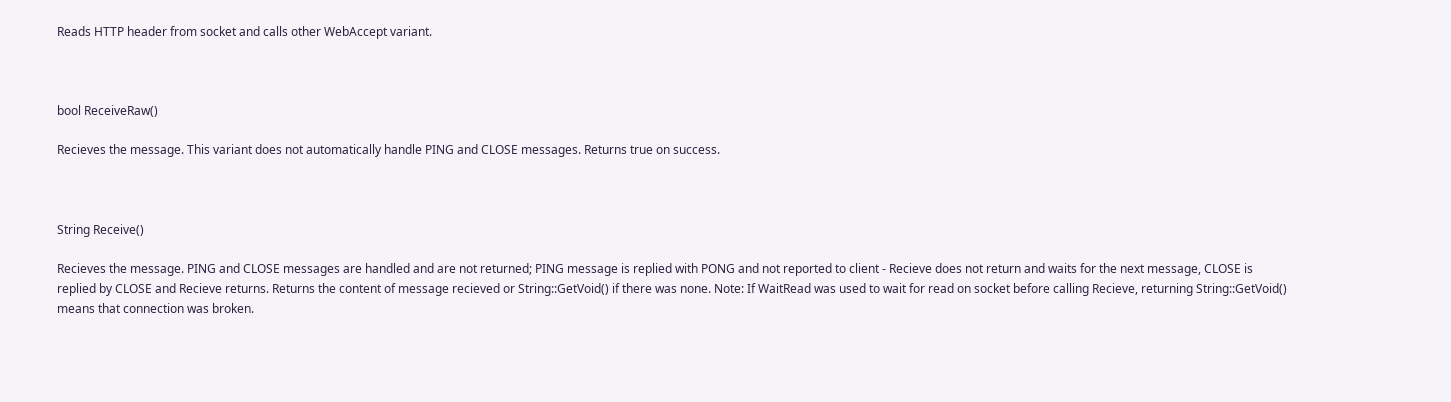Reads HTTP header from socket and calls other WebAccept variant.



bool ReceiveRaw()

Recieves the message. This variant does not automatically handle PING and CLOSE messages. Returns true on success.



String Receive()

Recieves the message. PING and CLOSE messages are handled and are not returned; PING message is replied with PONG and not reported to client - Recieve does not return and waits for the next message, CLOSE is replied by CLOSE and Recieve returns. Returns the content of message recieved or String::GetVoid() if there was none. Note: If WaitRead was used to wait for read on socket before calling Recieve, returning String::GetVoid() means that connection was broken.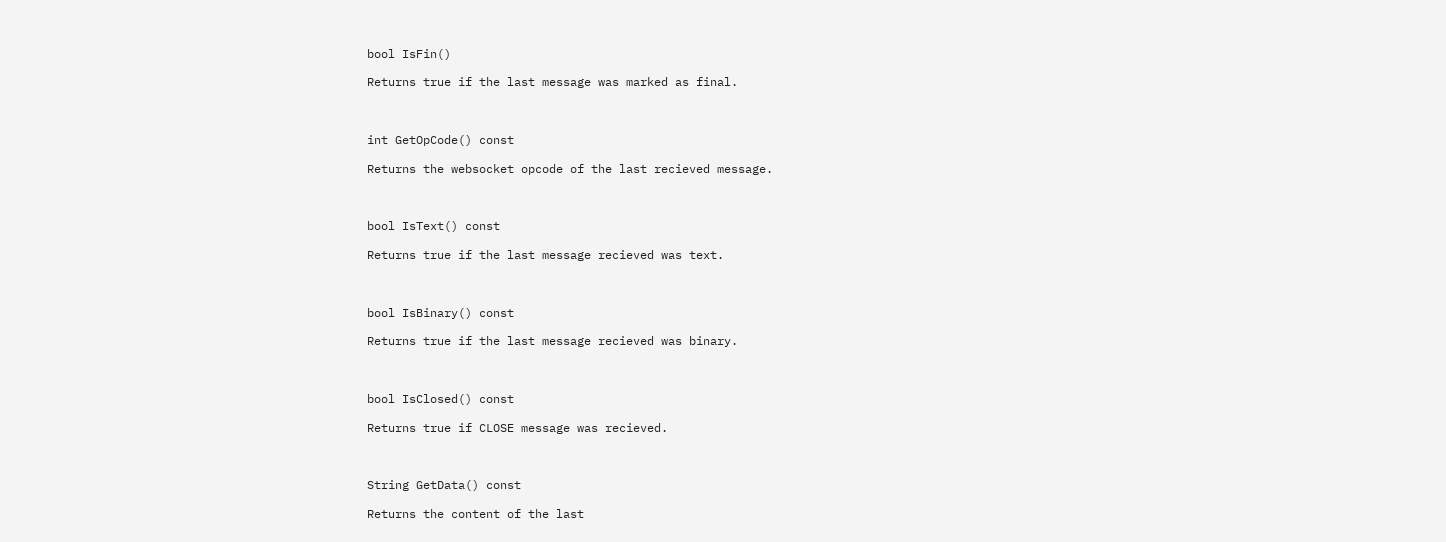bool IsFin()

Returns true if the last message was marked as final.



int GetOpCode() const

Returns the websocket opcode of the last recieved message.



bool IsText() const

Returns true if the last message recieved was text.



bool IsBinary() const

Returns true if the last message recieved was binary.



bool IsClosed() const

Returns true if CLOSE message was recieved.



String GetData() const

Returns the content of the last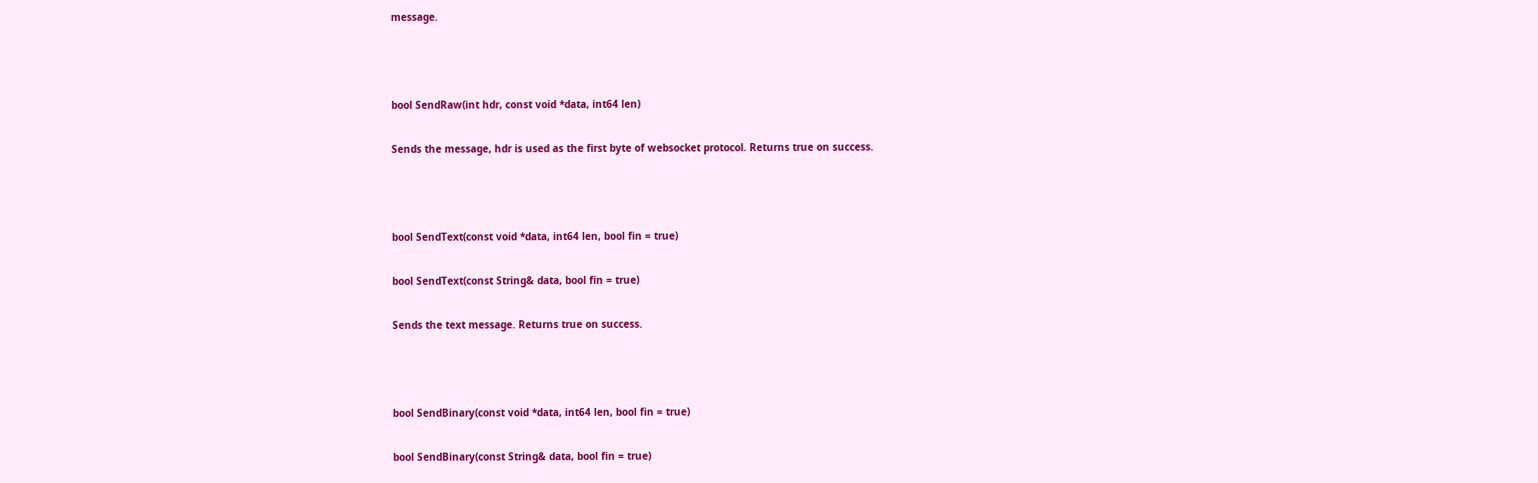message.



bool SendRaw(int hdr, const void *data, int64 len)

Sends the message, hdr is used as the first byte of websocket protocol. Returns true on success.



bool SendText(const void *data, int64 len, bool fin = true)

bool SendText(const String& data, bool fin = true)

Sends the text message. Returns true on success.



bool SendBinary(const void *data, int64 len, bool fin = true)

bool SendBinary(const String& data, bool fin = true)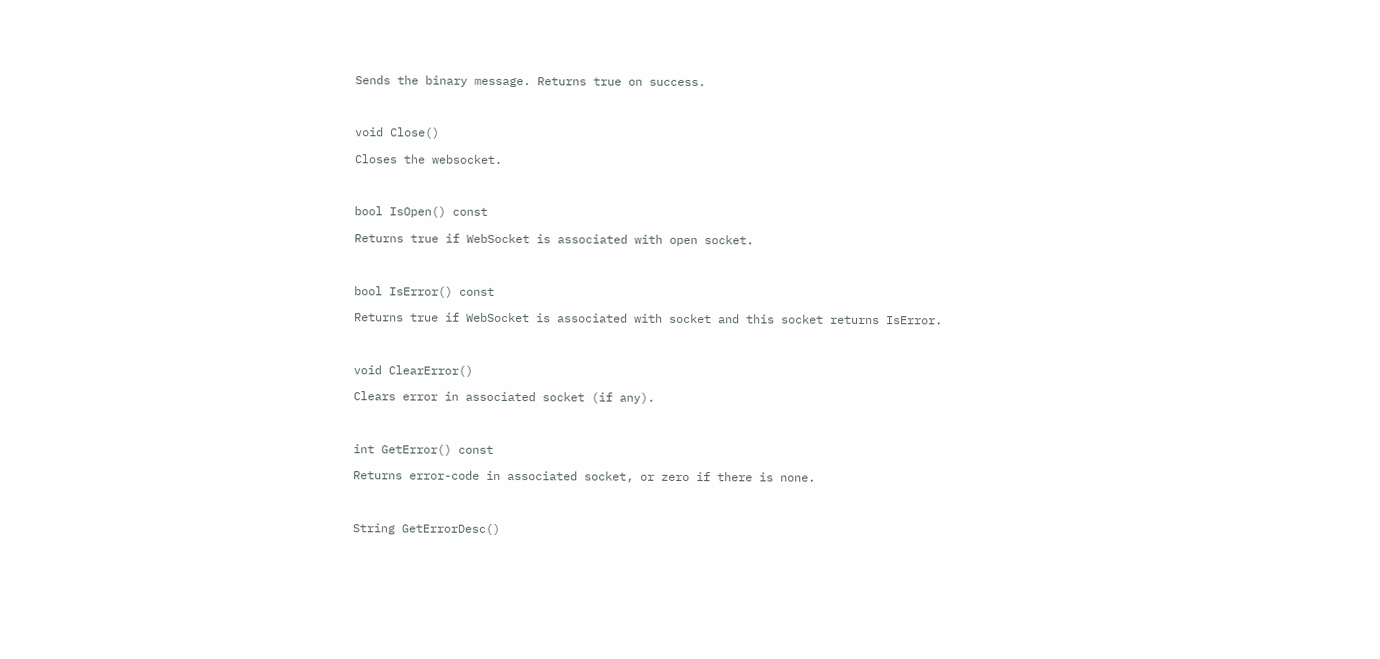Sends the binary message. Returns true on success.



void Close()

Closes the websocket.



bool IsOpen() const

Returns true if WebSocket is associated with open socket.



bool IsError() const

Returns true if WebSocket is associated with socket and this socket returns IsError.



void ClearError()

Clears error in associated socket (if any).



int GetError() const

Returns error-code in associated socket, or zero if there is none.



String GetErrorDesc()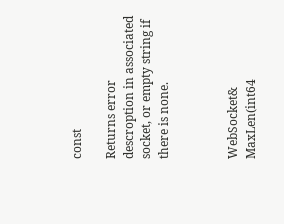const

Returns error descroption in associated socket, or empty string if there is none.



WebSocket& MaxLen(int64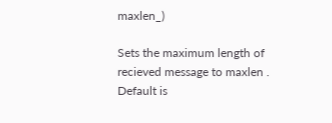maxlen_)

Sets the maximum length of recieved message to maxlen . Default is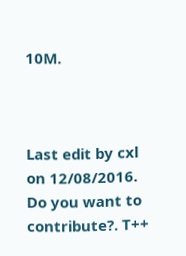10M.



Last edit by cxl on 12/08/2016. Do you want to contribute?. T++